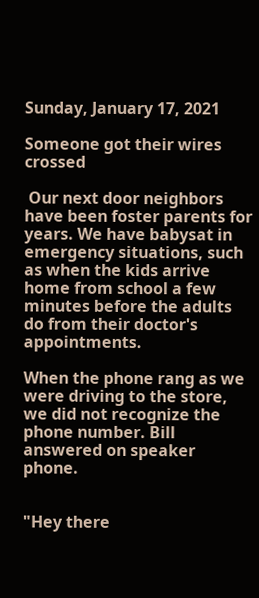Sunday, January 17, 2021

Someone got their wires crossed

 Our next door neighbors have been foster parents for years. We have babysat in emergency situations, such as when the kids arrive home from school a few minutes before the adults do from their doctor's appointments.

When the phone rang as we were driving to the store, we did not recognize the phone number. Bill answered on speaker phone.


"Hey there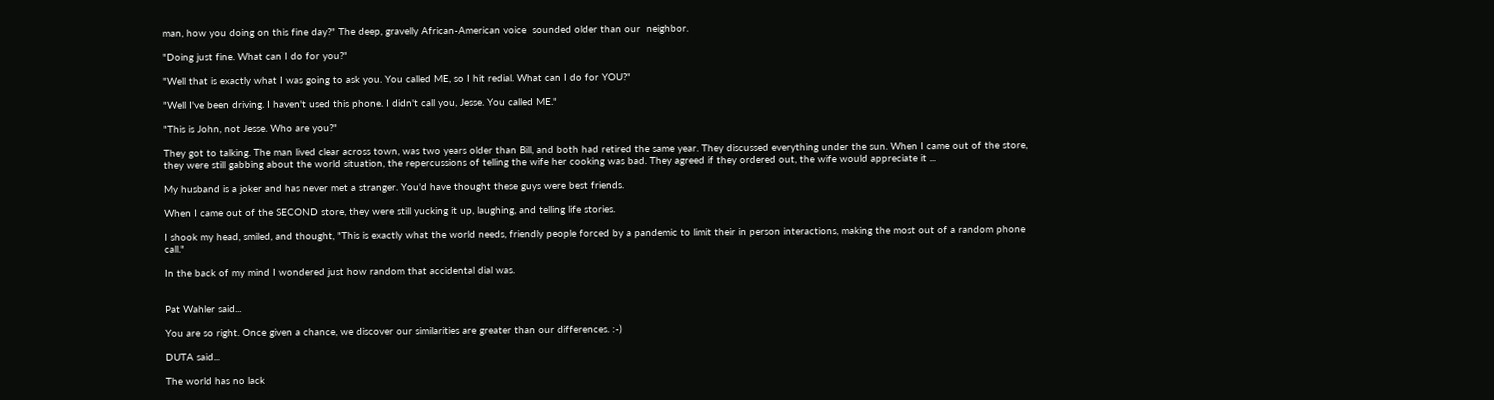man, how you doing on this fine day?" The deep, gravelly African-American voice  sounded older than our  neighbor.

"Doing just fine. What can I do for you?"

"Well that is exactly what I was going to ask you. You called ME, so I hit redial. What can I do for YOU?"

"Well I've been driving. I haven't used this phone. I didn't call you, Jesse. You called ME."

"This is John, not Jesse. Who are you?"

They got to talking. The man lived clear across town, was two years older than Bill, and both had retired the same year. They discussed everything under the sun. When I came out of the store, they were still gabbing about the world situation, the repercussions of telling the wife her cooking was bad. They agreed if they ordered out, the wife would appreciate it ...

My husband is a joker and has never met a stranger. You'd have thought these guys were best friends.

When I came out of the SECOND store, they were still yucking it up, laughing, and telling life stories.

I shook my head, smiled, and thought, "This is exactly what the world needs, friendly people forced by a pandemic to limit their in person interactions, making the most out of a random phone call."

In the back of my mind I wondered just how random that accidental dial was.


Pat Wahler said...

You are so right. Once given a chance, we discover our similarities are greater than our differences. :-)

DUTA said...

The world has no lack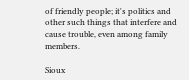of friendly people; it's politics and other such things that interfere and cause trouble, even among family members.

Sioux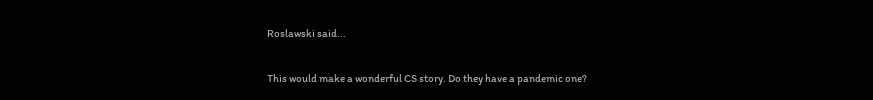Roslawski said...

This would make a wonderful CS story. Do they have a pandemic one?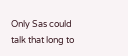Only Sas could talk that long to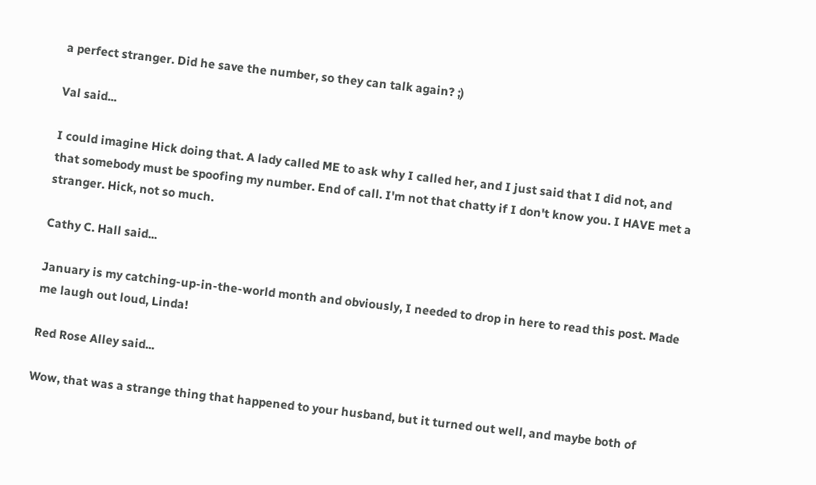a perfect stranger. Did he save the number, so they can talk again? ;)

Val said...

I could imagine Hick doing that. A lady called ME to ask why I called her, and I just said that I did not, and that somebody must be spoofing my number. End of call. I'm not that chatty if I don't know you. I HAVE met a stranger. Hick, not so much.

Cathy C. Hall said...

January is my catching-up-in-the-world month and obviously, I needed to drop in here to read this post. Made me laugh out loud, Linda!

Red Rose Alley said...

Wow, that was a strange thing that happened to your husband, but it turned out well, and maybe both of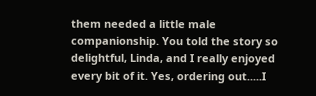them needed a little male companionship. You told the story so delightful, Linda, and I really enjoyed every bit of it. Yes, ordering out.....I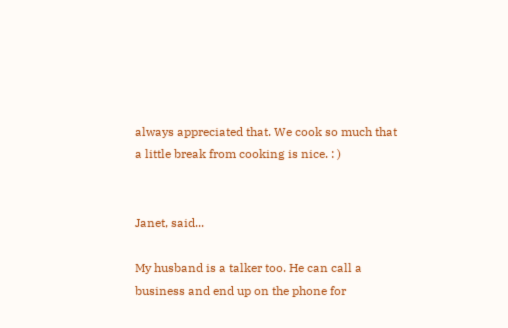always appreciated that. We cook so much that a little break from cooking is nice. : )


Janet, said...

My husband is a talker too. He can call a business and end up on the phone for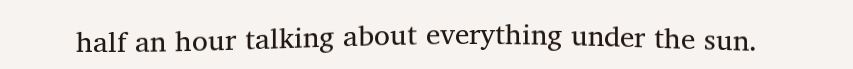half an hour talking about everything under the sun.